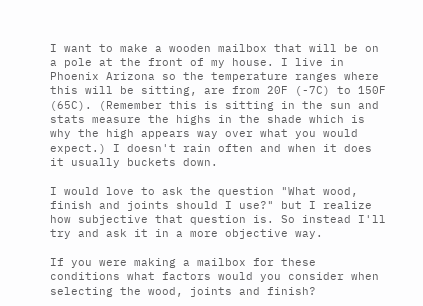I want to make a wooden mailbox that will be on a pole at the front of my house. I live in Phoenix Arizona so the temperature ranges where this will be sitting, are from 20F (-7C) to 150F (65C). (Remember this is sitting in the sun and stats measure the highs in the shade which is why the high appears way over what you would expect.) I doesn't rain often and when it does it usually buckets down.

I would love to ask the question "What wood, finish and joints should I use?" but I realize how subjective that question is. So instead I'll try and ask it in a more objective way.

If you were making a mailbox for these conditions what factors would you consider when selecting the wood, joints and finish?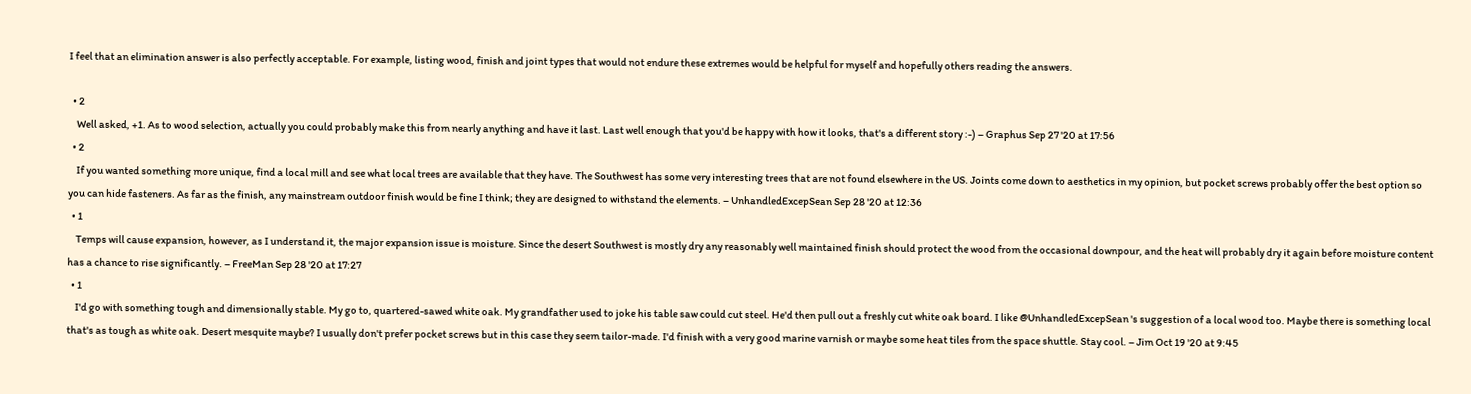I feel that an elimination answer is also perfectly acceptable. For example, listing wood, finish and joint types that would not endure these extremes would be helpful for myself and hopefully others reading the answers.

  • 2
    Well asked, +1. As to wood selection, actually you could probably make this from nearly anything and have it last. Last well enough that you'd be happy with how it looks, that's a different story :-) – Graphus Sep 27 '20 at 17:56
  • 2
    If you wanted something more unique, find a local mill and see what local trees are available that they have. The Southwest has some very interesting trees that are not found elsewhere in the US. Joints come down to aesthetics in my opinion, but pocket screws probably offer the best option so you can hide fasteners. As far as the finish, any mainstream outdoor finish would be fine I think; they are designed to withstand the elements. – UnhandledExcepSean Sep 28 '20 at 12:36
  • 1
    Temps will cause expansion, however, as I understand it, the major expansion issue is moisture. Since the desert Southwest is mostly dry any reasonably well maintained finish should protect the wood from the occasional downpour, and the heat will probably dry it again before moisture content has a chance to rise significantly. – FreeMan Sep 28 '20 at 17:27
  • 1
    I'd go with something tough and dimensionally stable. My go to, quartered-sawed white oak. My grandfather used to joke his table saw could cut steel. He'd then pull out a freshly cut white oak board. I like @UnhandledExcepSean 's suggestion of a local wood too. Maybe there is something local that's as tough as white oak. Desert mesquite maybe? I usually don't prefer pocket screws but in this case they seem tailor-made. I'd finish with a very good marine varnish or maybe some heat tiles from the space shuttle. Stay cool. – Jim Oct 19 '20 at 9:45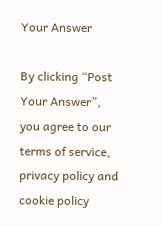Your Answer

By clicking “Post Your Answer”, you agree to our terms of service, privacy policy and cookie policy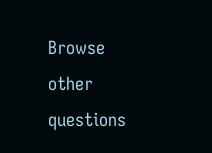Browse other questions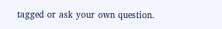tagged or ask your own question.